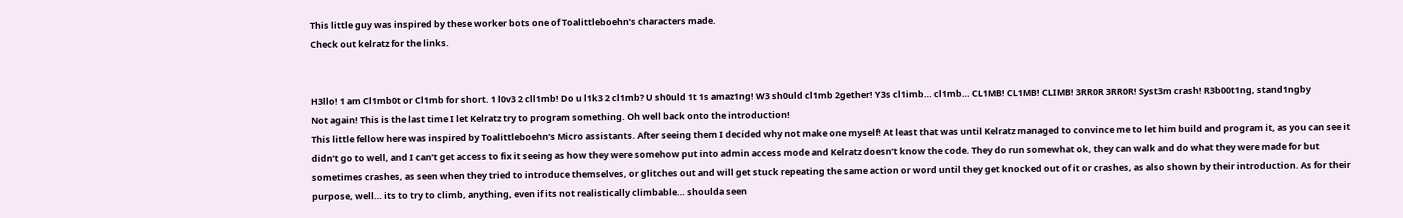This little guy was inspired by these worker bots one of Toalittleboehn’s characters made.
Check out kelratz for the links.


H3llo! 1 am Cl1mb0t or Cl1mb for short. 1 l0v3 2 cll1mb! Do u l1k3 2 cl1mb? U sh0uld 1t 1s amaz1ng! W3 sh0uld cl1mb 2gether! Y3s cl1imb… cl1mb… CL1MB! CL1MB! CLIMB! 3RR0R 3RR0R! Syst3m crash! R3b00t1ng, stand1ngby
Not again! This is the last time I let Kelratz try to program something. Oh well back onto the introduction!
This little fellow here was inspired by Toalittleboehn‘s Micro assistants. After seeing them I decided why not make one myself! At least that was until Kelratz managed to convince me to let him build and program it, as you can see it didn’t go to well, and I can’t get access to fix it seeing as how they were somehow put into admin access mode and Kelratz doesn’t know the code. They do run somewhat ok, they can walk and do what they were made for but sometimes crashes, as seen when they tried to introduce themselves, or glitches out and will get stuck repeating the same action or word until they get knocked out of it or crashes, as also shown by their introduction. As for their purpose, well… its to try to climb, anything, even if its not realistically climbable… shoulda seen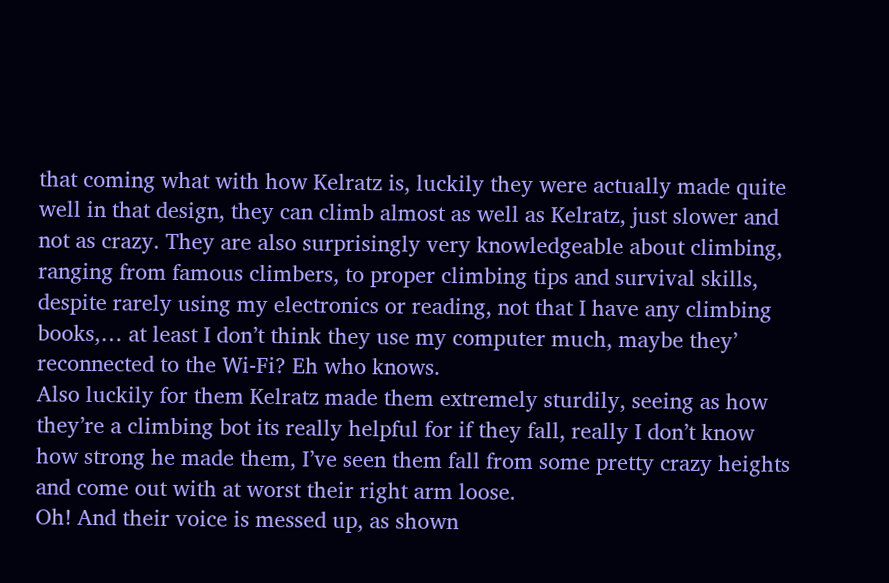that coming what with how Kelratz is, luckily they were actually made quite well in that design, they can climb almost as well as Kelratz, just slower and not as crazy. They are also surprisingly very knowledgeable about climbing, ranging from famous climbers, to proper climbing tips and survival skills, despite rarely using my electronics or reading, not that I have any climbing books,… at least I don’t think they use my computer much, maybe they’ reconnected to the Wi-Fi? Eh who knows.
Also luckily for them Kelratz made them extremely sturdily, seeing as how they’re a climbing bot its really helpful for if they fall, really I don’t know how strong he made them, I’ve seen them fall from some pretty crazy heights and come out with at worst their right arm loose.
Oh! And their voice is messed up, as shown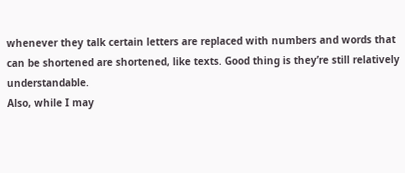whenever they talk certain letters are replaced with numbers and words that can be shortened are shortened, like texts. Good thing is they’re still relatively understandable.
Also, while I may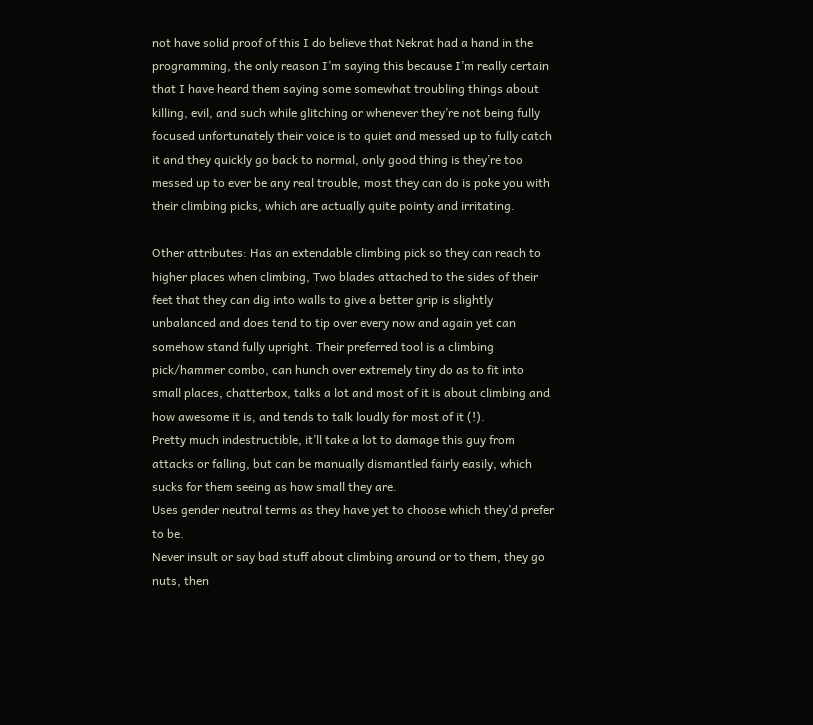not have solid proof of this I do believe that Nekrat had a hand in the programming, the only reason I’m saying this because I’m really certain that I have heard them saying some somewhat troubling things about killing, evil, and such while glitching or whenever they’re not being fully focused unfortunately their voice is to quiet and messed up to fully catch it and they quickly go back to normal, only good thing is they’re too messed up to ever be any real trouble, most they can do is poke you with their climbing picks, which are actually quite pointy and irritating.

Other attributes: Has an extendable climbing pick so they can reach to higher places when climbing, Two blades attached to the sides of their feet that they can dig into walls to give a better grip is slightly unbalanced and does tend to tip over every now and again yet can somehow stand fully upright. Their preferred tool is a climbing pick/hammer combo, can hunch over extremely tiny do as to fit into small places, chatterbox, talks a lot and most of it is about climbing and how awesome it is, and tends to talk loudly for most of it (!).
Pretty much indestructible, it’ll take a lot to damage this guy from attacks or falling, but can be manually dismantled fairly easily, which sucks for them seeing as how small they are.
Uses gender neutral terms as they have yet to choose which they’d prefer to be.
Never insult or say bad stuff about climbing around or to them, they go nuts, then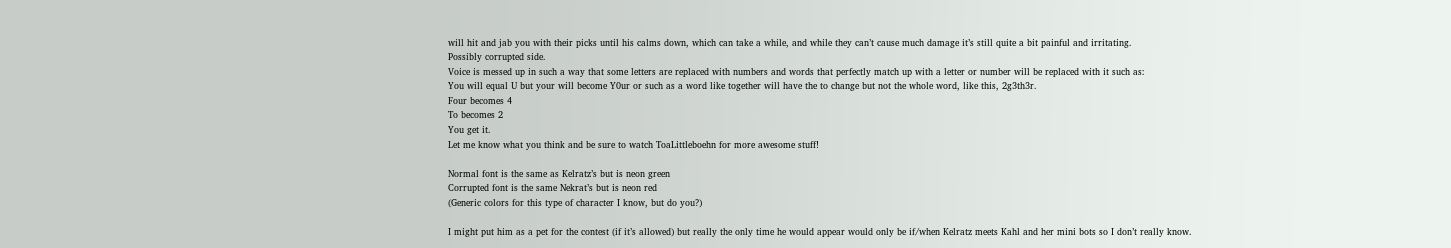will hit and jab you with their picks until his calms down, which can take a while, and while they can’t cause much damage it’s still quite a bit painful and irritating.
Possibly corrupted side.
Voice is messed up in such a way that some letters are replaced with numbers and words that perfectly match up with a letter or number will be replaced with it such as:
You will equal U but your will become Y0ur or such as a word like together will have the to change but not the whole word, like this, 2g3th3r.
Four becomes 4
To becomes 2
You get it.
Let me know what you think and be sure to watch ToaLittleboehn for more awesome stuff!

Normal font is the same as Kelratz’s but is neon green
Corrupted font is the same Nekrat’s but is neon red
(Generic colors for this type of character I know, but do you?)

I might put him as a pet for the contest (if it’s allowed) but really the only time he would appear would only be if/when Kelratz meets Kahl and her mini bots so I don’t really know.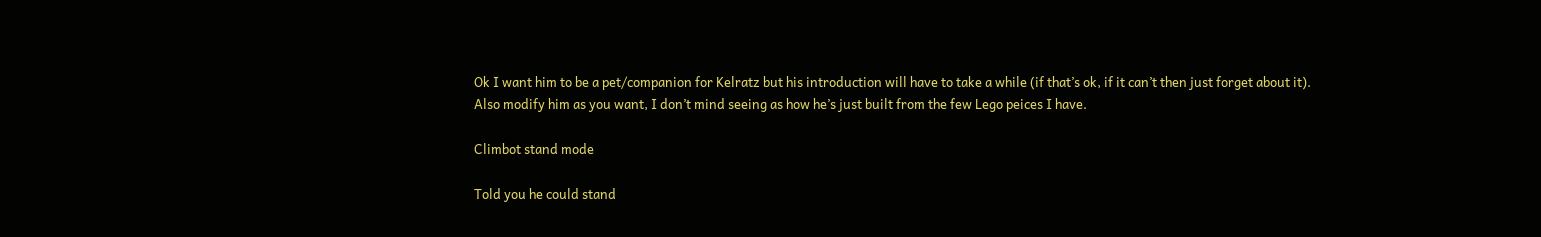Ok I want him to be a pet/companion for Kelratz but his introduction will have to take a while (if that’s ok, if it can’t then just forget about it).
Also modify him as you want, I don’t mind seeing as how he’s just built from the few Lego peices I have.

Climbot stand mode

Told you he could stand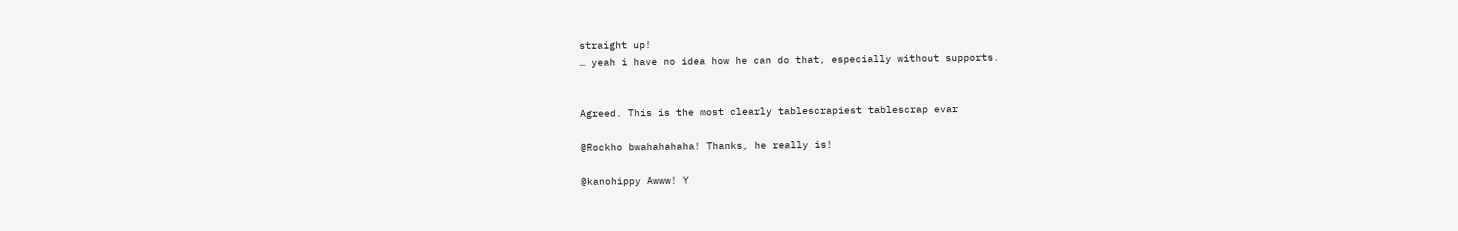straight up!
… yeah i have no idea how he can do that, especially without supports.


Agreed. This is the most clearly tablescrapiest tablescrap evar

@Rockho bwahahahaha! Thanks, he really is!

@kanohippy Awww! Y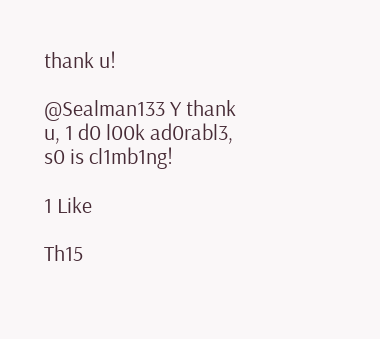thank u!

@Sealman133 Y thank u, 1 d0 l00k ad0rabl3, s0 is cl1mb1ng!

1 Like

Th15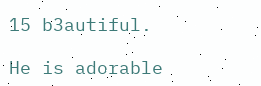15 b3autiful.

He is adorable